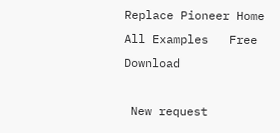Replace Pioneer Home   All Examples   Free Download

 New request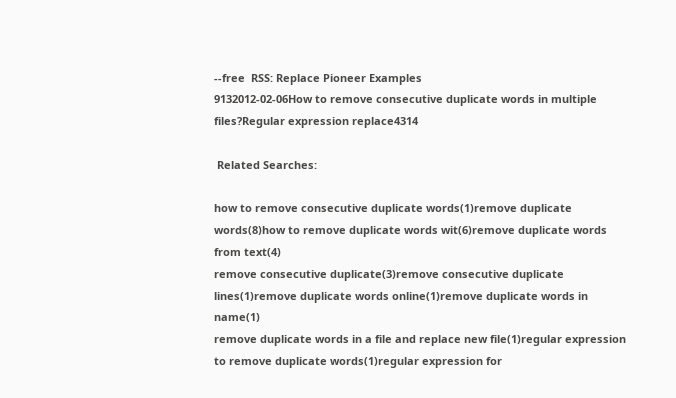--free  RSS: Replace Pioneer Examples
9132012-02-06How to remove consecutive duplicate words in multiple files?Regular expression replace4314

 Related Searches:

how to remove consecutive duplicate words(1)remove duplicate words(8)how to remove duplicate words wit(6)remove duplicate words from text(4)
remove consecutive duplicate(3)remove consecutive duplicate lines(1)remove duplicate words online(1)remove duplicate words in name(1)
remove duplicate words in a file and replace new file(1)regular expression to remove duplicate words(1)regular expression for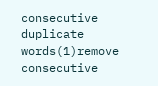consecutive duplicate words(1)remove consecutive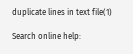duplicate lines in text file(1)

Search online help: